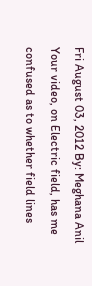Fri August 03, 2012 By: Meghana Anil
Your video, on Electric field, has me confused as to whether field lines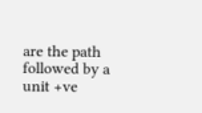are the path followed by a unit +ve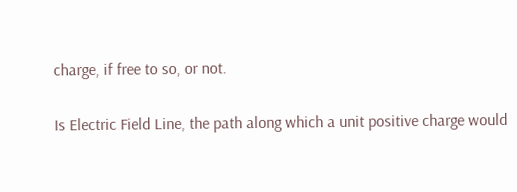charge, if free to so, or not.

Is Electric Field Line, the path along which a unit positive charge would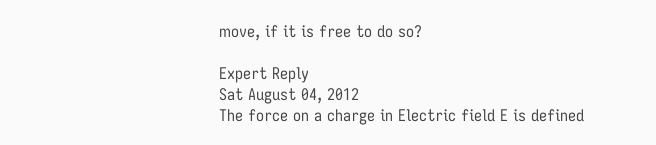move, if it is free to do so?

Expert Reply
Sat August 04, 2012
The force on a charge in Electric field E is defined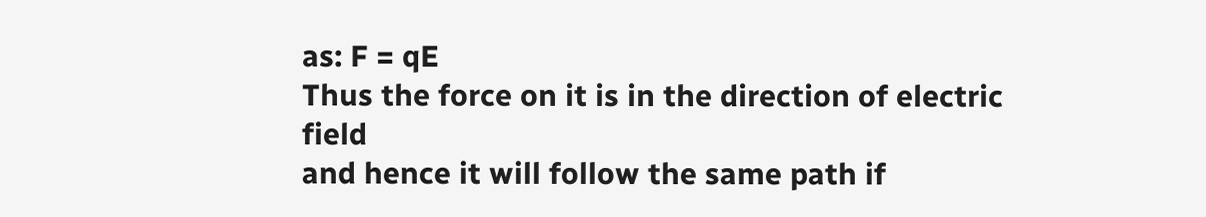as: F = qE
Thus the force on it is in the direction of electric field
and hence it will follow the same path if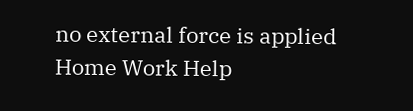no external force is applied
Home Work Help